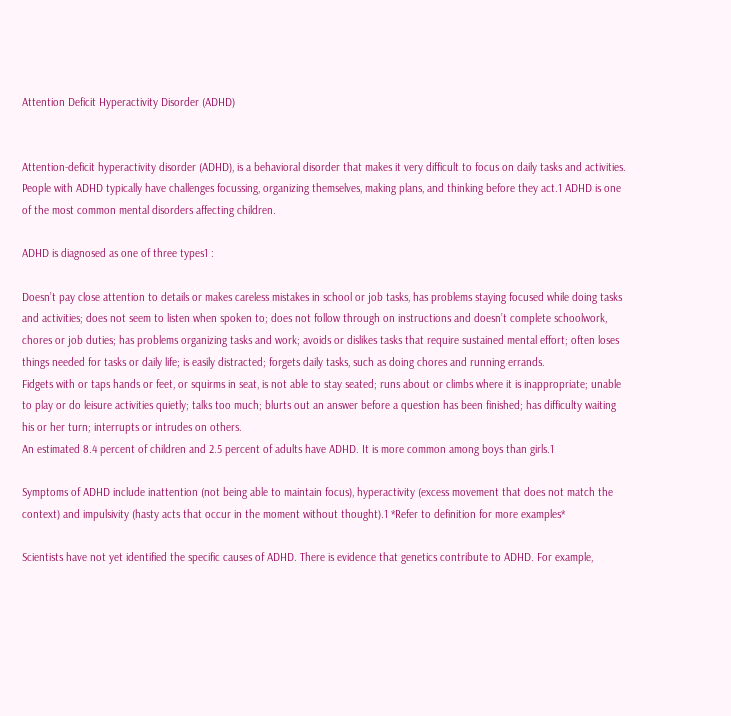Attention Deficit Hyperactivity Disorder (ADHD)


Attention-deficit hyperactivity disorder (ADHD), is a behavioral disorder that makes it very difficult to focus on daily tasks and activities. People with ADHD typically have challenges focussing, organizing themselves, making plans, and thinking before they act.1 ADHD is one of the most common mental disorders affecting children.

ADHD is diagnosed as one of three types1 :

Doesn’t pay close attention to details or makes careless mistakes in school or job tasks, has problems staying focused while doing tasks and activities; does not seem to listen when spoken to; does not follow through on instructions and doesn’t complete schoolwork, chores or job duties; has problems organizing tasks and work; avoids or dislikes tasks that require sustained mental effort; often loses things needed for tasks or daily life; is easily distracted; forgets daily tasks, such as doing chores and running errands.
Fidgets with or taps hands or feet, or squirms in seat, is not able to stay seated; runs about or climbs where it is inappropriate; unable to play or do leisure activities quietly; talks too much; blurts out an answer before a question has been finished; has difficulty waiting his or her turn; interrupts or intrudes on others.
An estimated 8.4 percent of children and 2.5 percent of adults have ADHD. It is more common among boys than girls.1

Symptoms of ADHD include inattention (not being able to maintain focus), hyperactivity (excess movement that does not match the context) and impulsivity (hasty acts that occur in the moment without thought).1 *Refer to definition for more examples*

Scientists have not yet identified the specific causes of ADHD. There is evidence that genetics contribute to ADHD. For example,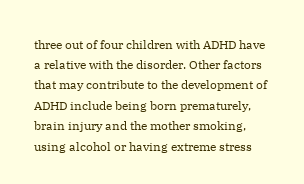three out of four children with ADHD have a relative with the disorder. Other factors that may contribute to the development of ADHD include being born prematurely, brain injury and the mother smoking, using alcohol or having extreme stress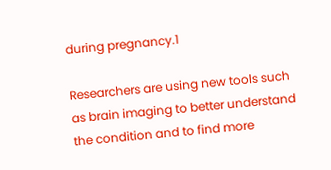during pregnancy.1

Researchers are using new tools such as brain imaging to better understand the condition and to find more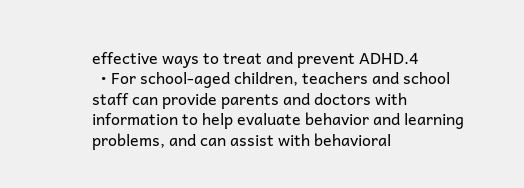effective ways to treat and prevent ADHD.4
  • For school-aged children, teachers and school staff can provide parents and doctors with information to help evaluate behavior and learning problems, and can assist with behavioral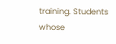training. Students whose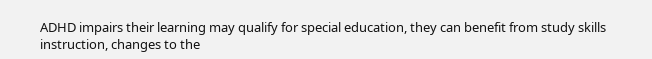ADHD impairs their learning may qualify for special education, they can benefit from study skills instruction, changes to the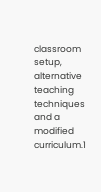classroom setup, alternative teaching techniques and a modified curriculum.1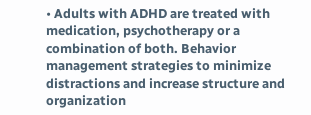• Adults with ADHD are treated with medication, psychotherapy or a combination of both. Behavior management strategies to minimize distractions and increase structure and organization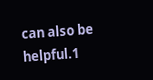can also be helpful.1